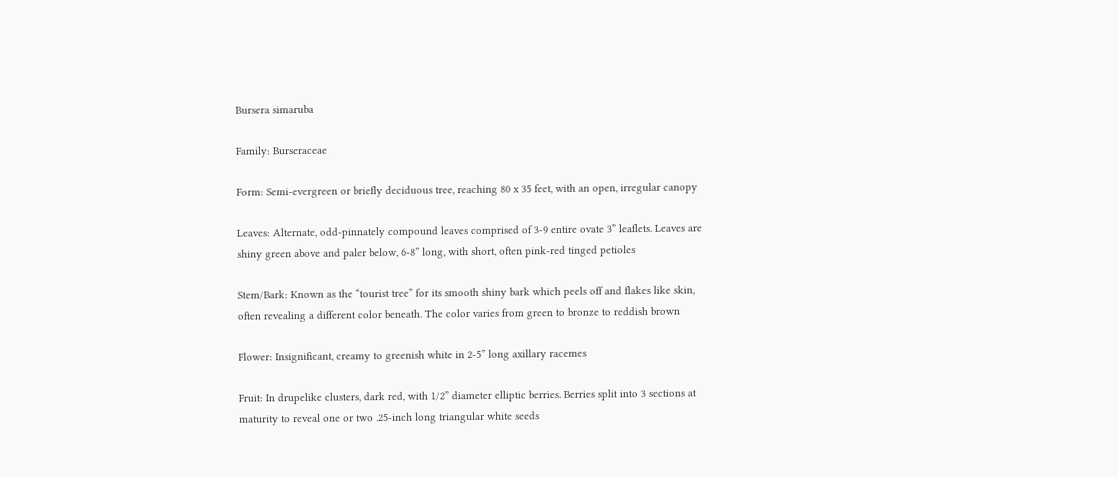Bursera simaruba

Family: Burseraceae

Form: Semi-evergreen or briefly deciduous tree, reaching 80 x 35 feet, with an open, irregular canopy

Leaves: Alternate, odd-pinnately compound leaves comprised of 3-9 entire ovate 3” leaflets. Leaves are shiny green above and paler below, 6-8” long, with short, often pink-red tinged petioles

Stem/Bark: Known as the “tourist tree” for its smooth shiny bark which peels off and flakes like skin, often revealing a different color beneath. The color varies from green to bronze to reddish brown

Flower: Insignificant, creamy to greenish white in 2-5” long axillary racemes

Fruit: In drupelike clusters, dark red, with 1/2” diameter elliptic berries. Berries split into 3 sections at maturity to reveal one or two .25-inch long triangular white seeds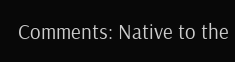Comments: Native to the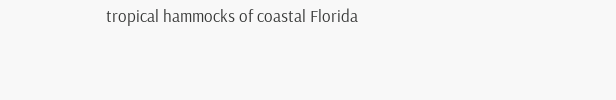tropical hammocks of coastal Florida